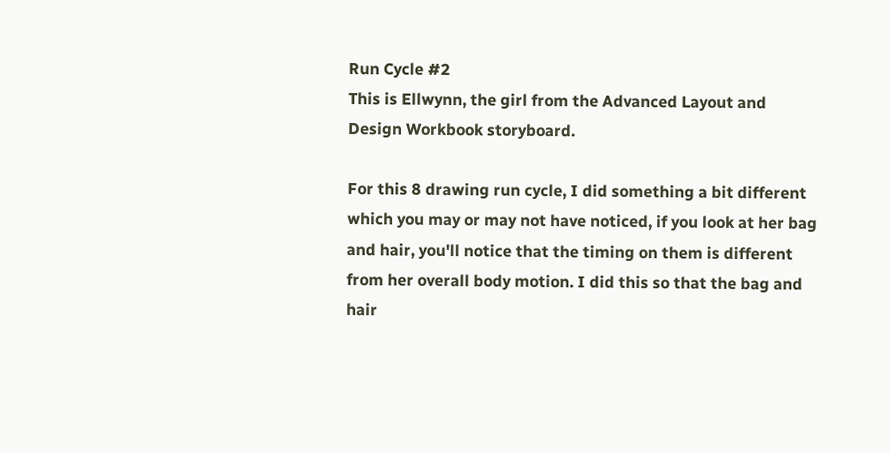Run Cycle #2
This is Ellwynn, the girl from the Advanced Layout and Design Workbook storyboard.

For this 8 drawing run cycle, I did something a bit different which you may or may not have noticed, if you look at her bag and hair, you'll notice that the timing on them is different from her overall body motion. I did this so that the bag and hair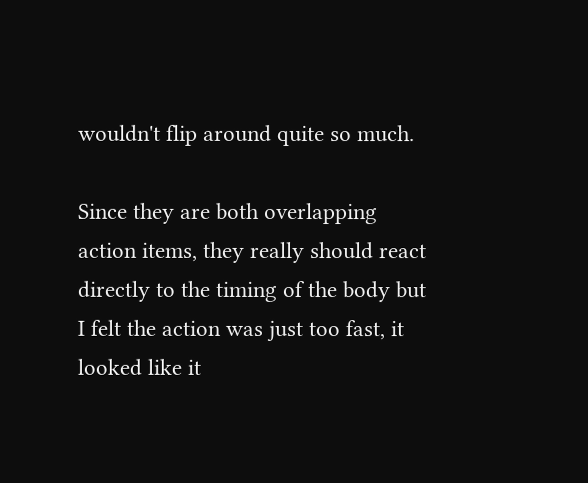wouldn't flip around quite so much.

Since they are both overlapping action items, they really should react directly to the timing of the body but I felt the action was just too fast, it looked like it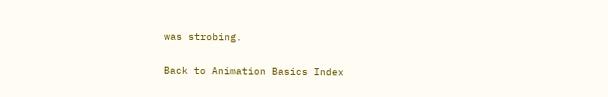was strobing.

Back to Animation Basics Index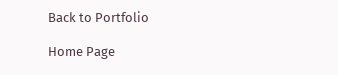Back to Portfolio

Home Page